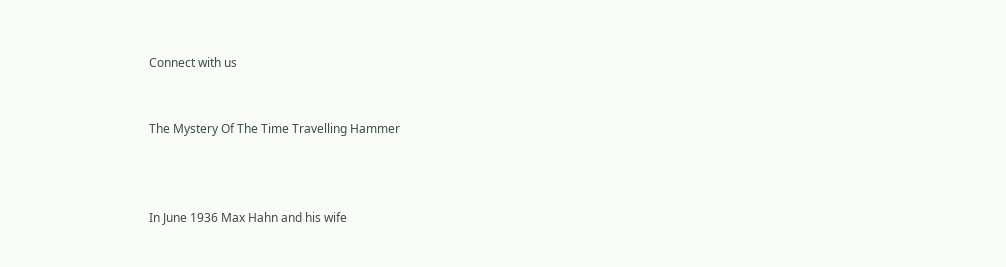Connect with us


The Mystery Of The Time Travelling Hammer



In June 1936 Max Hahn and his wife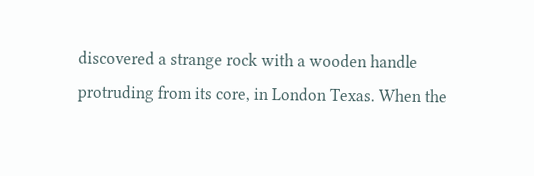discovered a strange rock with a wooden handle protruding from its core, in London Texas. When the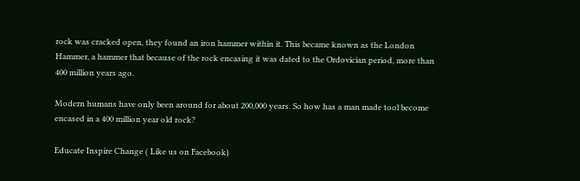rock was cracked open, they found an iron hammer within it. This became known as the London Hammer, a hammer that because of the rock encasing it was dated to the Ordovician period, more than 400 million years ago.

Modern humans have only been around for about 200,000 years. So how has a man made tool become encased in a 400 million year old rock?

Educate Inspire Change ( Like us on Facebook)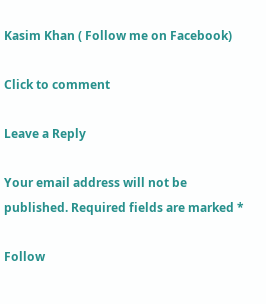Kasim Khan ( Follow me on Facebook)

Click to comment

Leave a Reply

Your email address will not be published. Required fields are marked *

Follow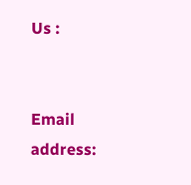Us :


Email address: